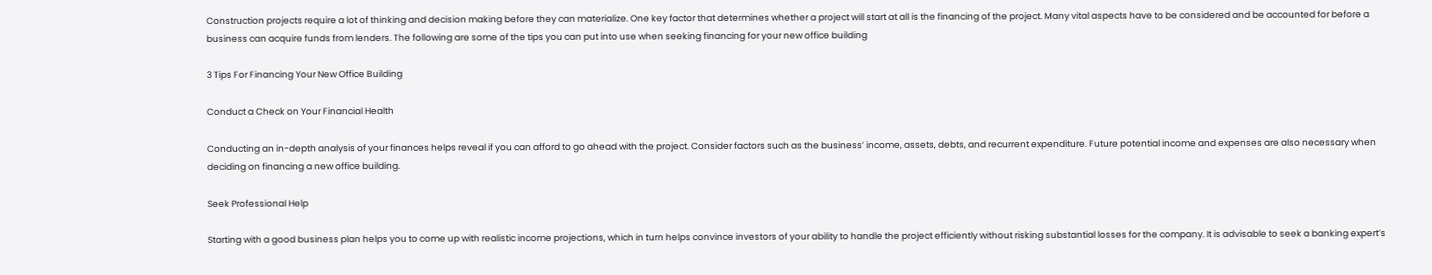Construction projects require a lot of thinking and decision making before they can materialize. One key factor that determines whether a project will start at all is the financing of the project. Many vital aspects have to be considered and be accounted for before a business can acquire funds from lenders. The following are some of the tips you can put into use when seeking financing for your new office building

3 Tips For Financing Your New Office Building

Conduct a Check on Your Financial Health

Conducting an in-depth analysis of your finances helps reveal if you can afford to go ahead with the project. Consider factors such as the business’ income, assets, debts, and recurrent expenditure. Future potential income and expenses are also necessary when deciding on financing a new office building.

Seek Professional Help

Starting with a good business plan helps you to come up with realistic income projections, which in turn helps convince investors of your ability to handle the project efficiently without risking substantial losses for the company. It is advisable to seek a banking expert’s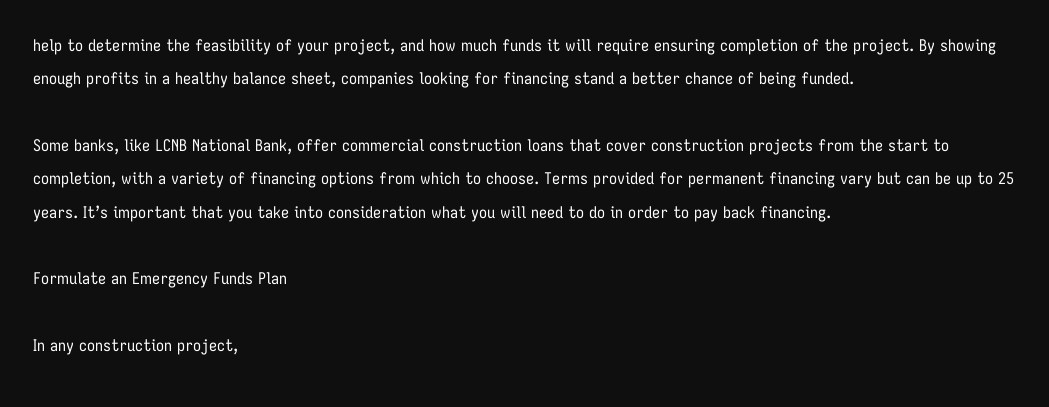help to determine the feasibility of your project, and how much funds it will require ensuring completion of the project. By showing enough profits in a healthy balance sheet, companies looking for financing stand a better chance of being funded.

Some banks, like LCNB National Bank, offer commercial construction loans that cover construction projects from the start to completion, with a variety of financing options from which to choose. Terms provided for permanent financing vary but can be up to 25 years. It’s important that you take into consideration what you will need to do in order to pay back financing.

Formulate an Emergency Funds Plan

In any construction project,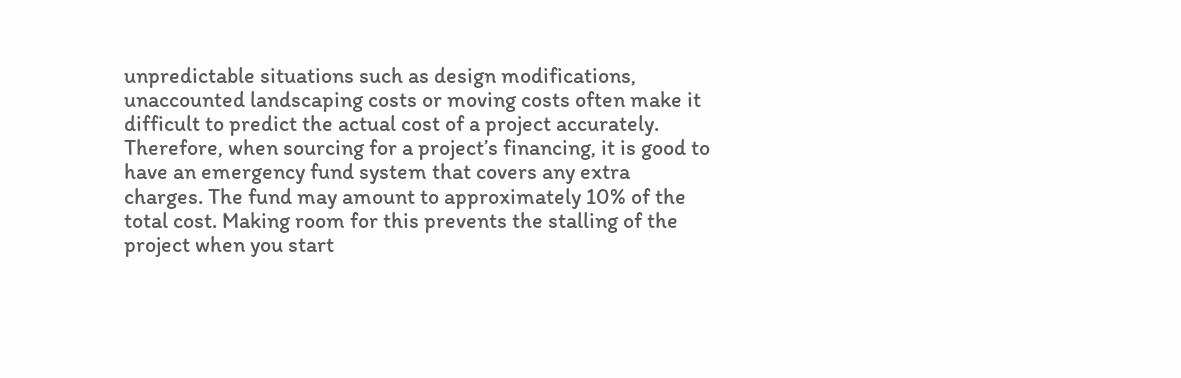unpredictable situations such as design modifications, unaccounted landscaping costs or moving costs often make it difficult to predict the actual cost of a project accurately. Therefore, when sourcing for a project’s financing, it is good to have an emergency fund system that covers any extra charges. The fund may amount to approximately 10% of the total cost. Making room for this prevents the stalling of the project when you start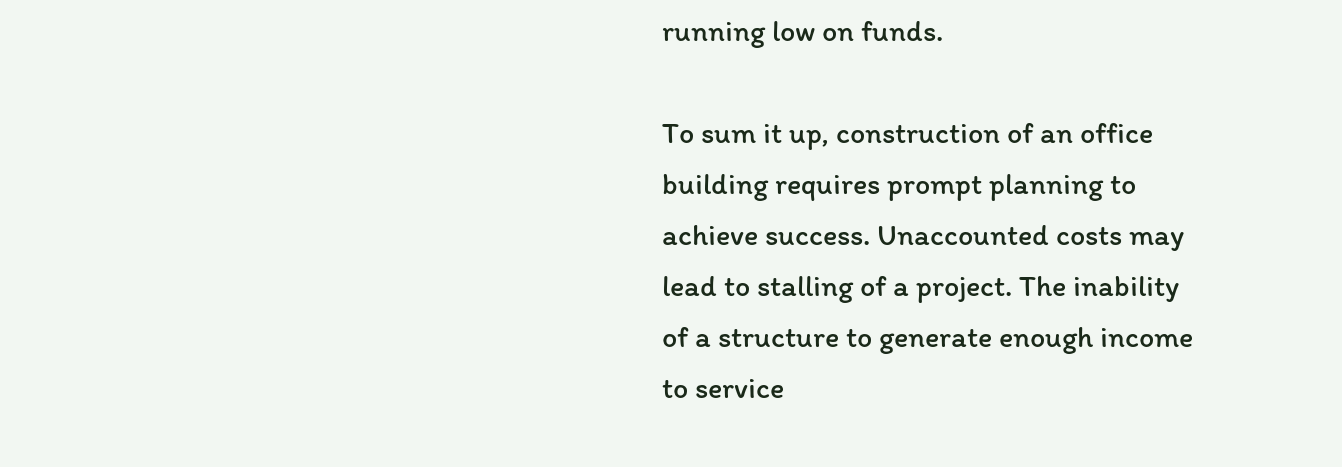running low on funds.

To sum it up, construction of an office building requires prompt planning to achieve success. Unaccounted costs may lead to stalling of a project. The inability of a structure to generate enough income to service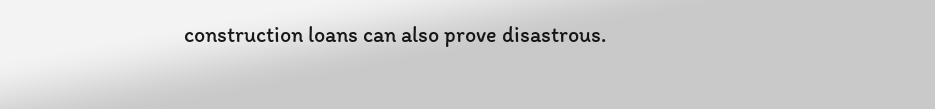construction loans can also prove disastrous.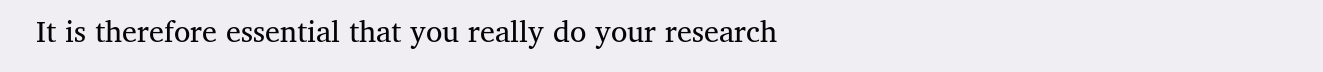It is therefore essential that you really do your research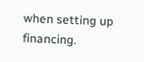when setting up financing.